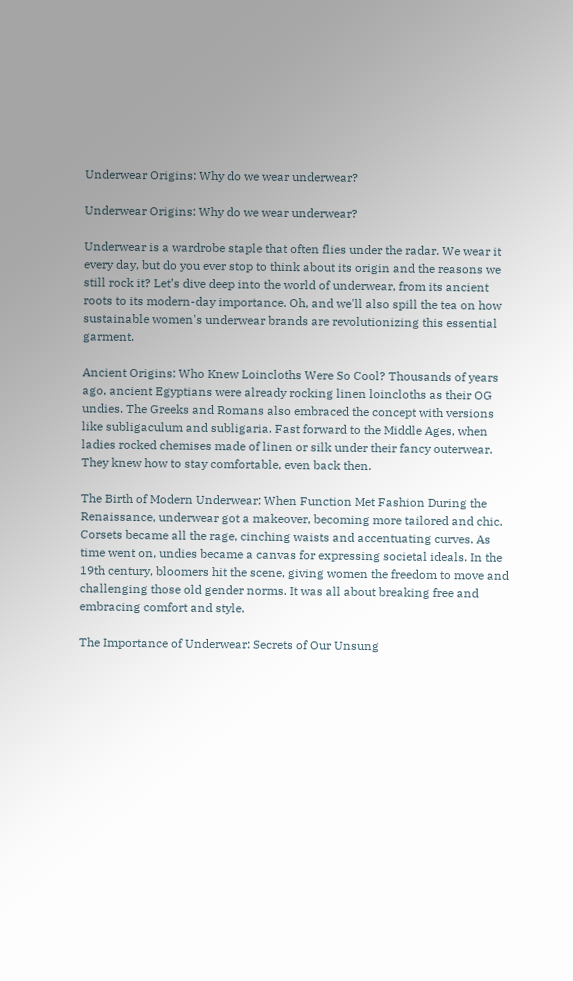Underwear Origins: Why do we wear underwear?

Underwear Origins: Why do we wear underwear?

Underwear is a wardrobe staple that often flies under the radar. We wear it every day, but do you ever stop to think about its origin and the reasons we still rock it? Let’s dive deep into the world of underwear, from its ancient roots to its modern-day importance. Oh, and we'll also spill the tea on how sustainable women's underwear brands are revolutionizing this essential garment.

Ancient Origins: Who Knew Loincloths Were So Cool? Thousands of years ago, ancient Egyptians were already rocking linen loincloths as their OG undies. The Greeks and Romans also embraced the concept with versions like subligaculum and subligaria. Fast forward to the Middle Ages, when ladies rocked chemises made of linen or silk under their fancy outerwear. They knew how to stay comfortable, even back then.

The Birth of Modern Underwear: When Function Met Fashion During the Renaissance, underwear got a makeover, becoming more tailored and chic. Corsets became all the rage, cinching waists and accentuating curves. As time went on, undies became a canvas for expressing societal ideals. In the 19th century, bloomers hit the scene, giving women the freedom to move and challenging those old gender norms. It was all about breaking free and embracing comfort and style.

The Importance of Underwear: Secrets of Our Unsung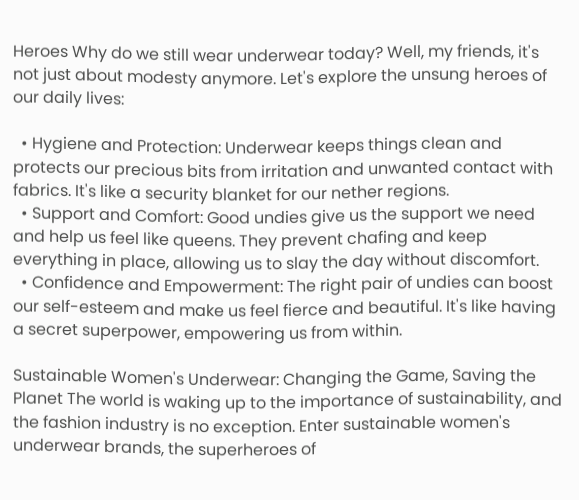Heroes Why do we still wear underwear today? Well, my friends, it's not just about modesty anymore. Let's explore the unsung heroes of our daily lives:

  • Hygiene and Protection: Underwear keeps things clean and protects our precious bits from irritation and unwanted contact with fabrics. It's like a security blanket for our nether regions.
  • Support and Comfort: Good undies give us the support we need and help us feel like queens. They prevent chafing and keep everything in place, allowing us to slay the day without discomfort.
  • Confidence and Empowerment: The right pair of undies can boost our self-esteem and make us feel fierce and beautiful. It's like having a secret superpower, empowering us from within.

Sustainable Women's Underwear: Changing the Game, Saving the Planet The world is waking up to the importance of sustainability, and the fashion industry is no exception. Enter sustainable women's underwear brands, the superheroes of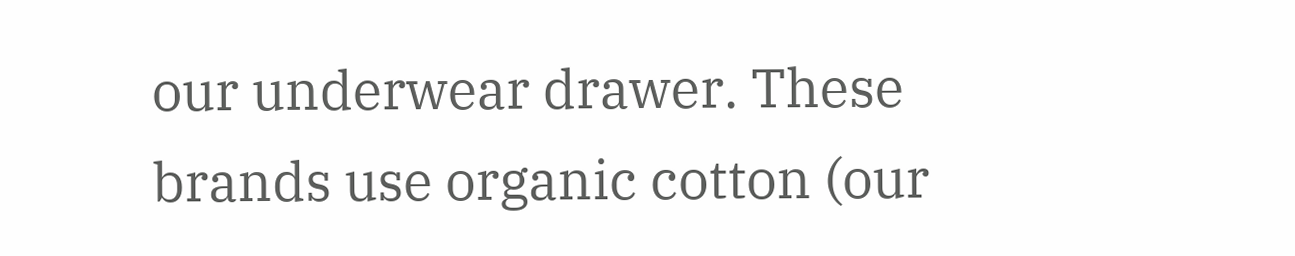our underwear drawer. These brands use organic cotton (our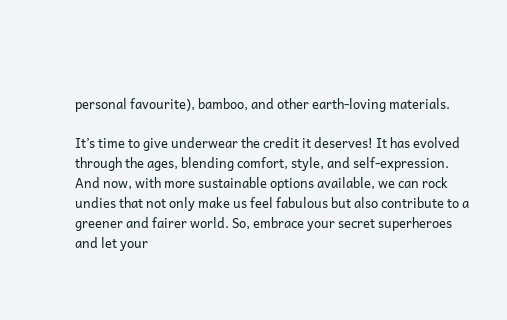personal favourite), bamboo, and other earth-loving materials.

It’s time to give underwear the credit it deserves! It has evolved through the ages, blending comfort, style, and self-expression. And now, with more sustainable options available, we can rock undies that not only make us feel fabulous but also contribute to a greener and fairer world. So, embrace your secret superheroes and let your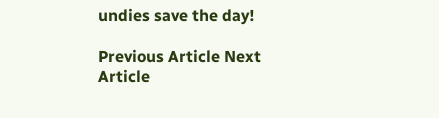undies save the day!

Previous Article Next Article